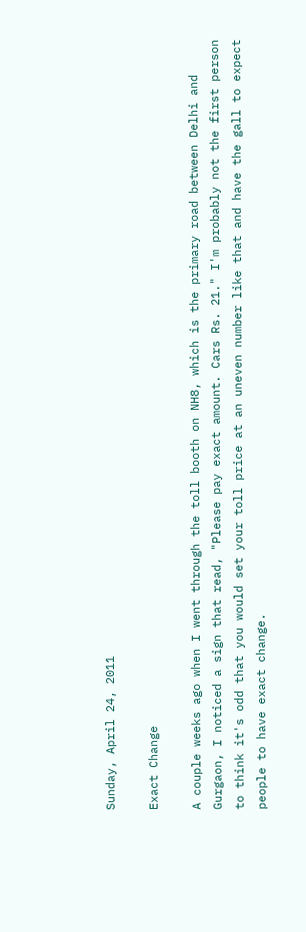Sunday, April 24, 2011

Exact Change

A couple weeks ago when I went through the toll booth on NH8, which is the primary road between Delhi and Gurgaon, I noticed a sign that read, "Please pay exact amount. Cars Rs. 21." I'm probably not the first person to think it's odd that you would set your toll price at an uneven number like that and have the gall to expect people to have exact change.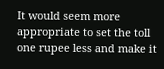It would seem more appropriate to set the toll one rupee less and make it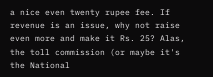a nice even twenty rupee fee. If revenue is an issue, why not raise even more and make it Rs. 25? Alas, the toll commission (or maybe it's the National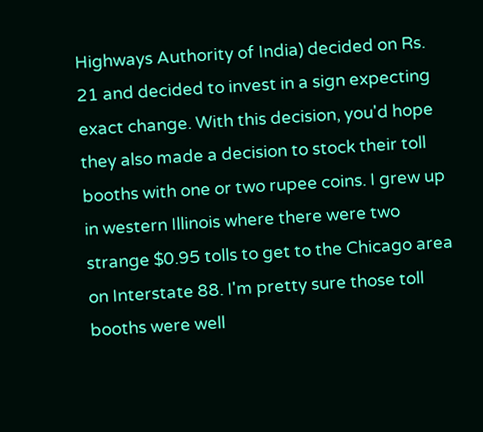Highways Authority of India) decided on Rs. 21 and decided to invest in a sign expecting exact change. With this decision, you'd hope they also made a decision to stock their toll booths with one or two rupee coins. I grew up in western Illinois where there were two strange $0.95 tolls to get to the Chicago area on Interstate 88. I'm pretty sure those toll booths were well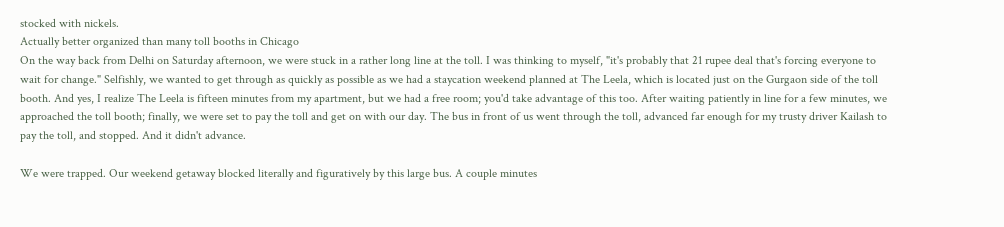stocked with nickels.
Actually better organized than many toll booths in Chicago
On the way back from Delhi on Saturday afternoon, we were stuck in a rather long line at the toll. I was thinking to myself, "it's probably that 21 rupee deal that's forcing everyone to wait for change." Selfishly, we wanted to get through as quickly as possible as we had a staycation weekend planned at The Leela, which is located just on the Gurgaon side of the toll booth. And yes, I realize The Leela is fifteen minutes from my apartment, but we had a free room; you'd take advantage of this too. After waiting patiently in line for a few minutes, we approached the toll booth; finally, we were set to pay the toll and get on with our day. The bus in front of us went through the toll, advanced far enough for my trusty driver Kailash to pay the toll, and stopped. And it didn't advance.

We were trapped. Our weekend getaway blocked literally and figuratively by this large bus. A couple minutes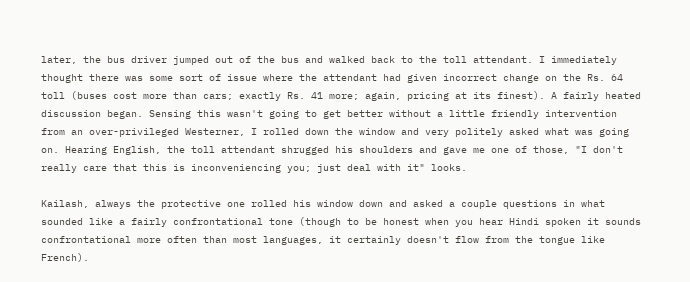later, the bus driver jumped out of the bus and walked back to the toll attendant. I immediately thought there was some sort of issue where the attendant had given incorrect change on the Rs. 64 toll (buses cost more than cars; exactly Rs. 41 more; again, pricing at its finest). A fairly heated discussion began. Sensing this wasn't going to get better without a little friendly intervention from an over-privileged Westerner, I rolled down the window and very politely asked what was going on. Hearing English, the toll attendant shrugged his shoulders and gave me one of those, "I don't really care that this is inconveniencing you; just deal with it" looks.

Kailash, always the protective one rolled his window down and asked a couple questions in what sounded like a fairly confrontational tone (though to be honest when you hear Hindi spoken it sounds confrontational more often than most languages, it certainly doesn't flow from the tongue like French).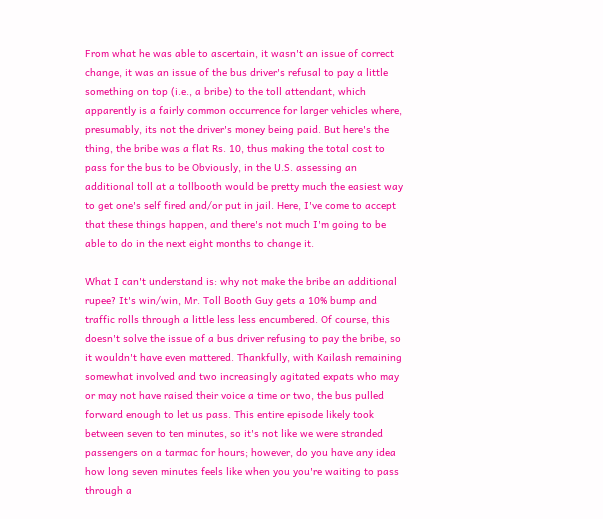From what he was able to ascertain, it wasn't an issue of correct change, it was an issue of the bus driver's refusal to pay a little something on top (i.e., a bribe) to the toll attendant, which apparently is a fairly common occurrence for larger vehicles where, presumably, its not the driver's money being paid. But here's the thing, the bribe was a flat Rs. 10, thus making the total cost to pass for the bus to be Obviously, in the U.S. assessing an additional toll at a tollbooth would be pretty much the easiest way to get one's self fired and/or put in jail. Here, I've come to accept that these things happen, and there's not much I'm going to be able to do in the next eight months to change it.

What I can't understand is: why not make the bribe an additional rupee? It's win/win, Mr. Toll Booth Guy gets a 10% bump and traffic rolls through a little less less encumbered. Of course, this doesn't solve the issue of a bus driver refusing to pay the bribe, so it wouldn't have even mattered. Thankfully, with Kailash remaining somewhat involved and two increasingly agitated expats who may or may not have raised their voice a time or two, the bus pulled forward enough to let us pass. This entire episode likely took between seven to ten minutes, so it's not like we were stranded passengers on a tarmac for hours; however, do you have any idea how long seven minutes feels like when you you're waiting to pass through a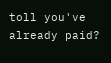toll you've already paid?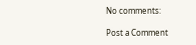No comments:

Post a Comment